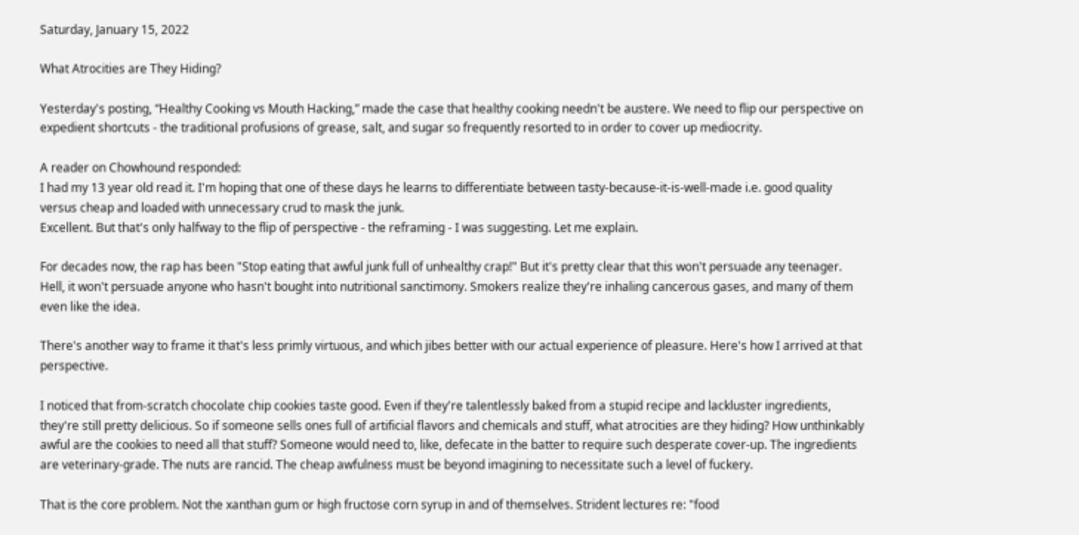Saturday, January 15, 2022

What Atrocities are They Hiding?

Yesterday's posting, “Healthy Cooking vs Mouth Hacking,” made the case that healthy cooking needn't be austere. We need to flip our perspective on expedient shortcuts - the traditional profusions of grease, salt, and sugar so frequently resorted to in order to cover up mediocrity.

A reader on Chowhound responded:
I had my 13 year old read it. I'm hoping that one of these days he learns to differentiate between tasty-because-it-is-well-made i.e. good quality versus cheap and loaded with unnecessary crud to mask the junk.
Excellent. But that's only halfway to the flip of perspective - the reframing - I was suggesting. Let me explain.

For decades now, the rap has been "Stop eating that awful junk full of unhealthy crap!" But it's pretty clear that this won't persuade any teenager. Hell, it won't persuade anyone who hasn't bought into nutritional sanctimony. Smokers realize they're inhaling cancerous gases, and many of them even like the idea.

There's another way to frame it that's less primly virtuous, and which jibes better with our actual experience of pleasure. Here's how I arrived at that perspective.

I noticed that from-scratch chocolate chip cookies taste good. Even if they're talentlessly baked from a stupid recipe and lackluster ingredients, they're still pretty delicious. So if someone sells ones full of artificial flavors and chemicals and stuff, what atrocities are they hiding? How unthinkably awful are the cookies to need all that stuff? Someone would need to, like, defecate in the batter to require such desperate cover-up. The ingredients are veterinary-grade. The nuts are rancid. The cheap awfulness must be beyond imagining to necessitate such a level of fuckery.

That is the core problem. Not the xanthan gum or high fructose corn syrup in and of themselves. Strident lectures re: "food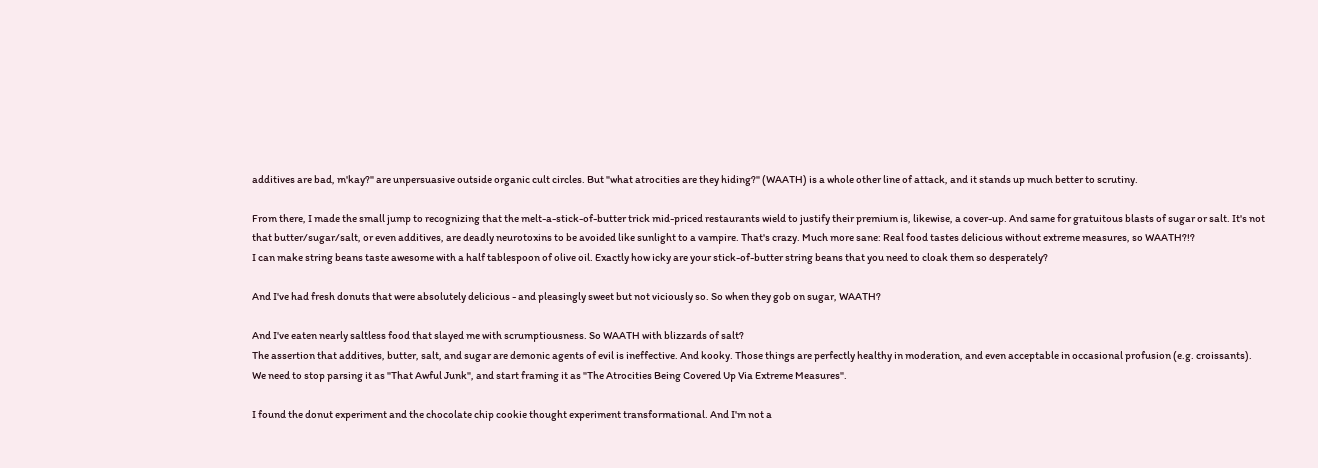additives are bad, m'kay?" are unpersuasive outside organic cult circles. But "what atrocities are they hiding?" (WAATH) is a whole other line of attack, and it stands up much better to scrutiny.

From there, I made the small jump to recognizing that the melt-a-stick-of-butter trick mid-priced restaurants wield to justify their premium is, likewise, a cover-up. And same for gratuitous blasts of sugar or salt. It's not that butter/sugar/salt, or even additives, are deadly neurotoxins to be avoided like sunlight to a vampire. That's crazy. Much more sane: Real food tastes delicious without extreme measures, so WAATH?!?
I can make string beans taste awesome with a half tablespoon of olive oil. Exactly how icky are your stick-of-butter string beans that you need to cloak them so desperately?

And I've had fresh donuts that were absolutely delicious - and pleasingly sweet but not viciously so. So when they gob on sugar, WAATH?

And I've eaten nearly saltless food that slayed me with scrumptiousness. So WAATH with blizzards of salt?
The assertion that additives, butter, salt, and sugar are demonic agents of evil is ineffective. And kooky. Those things are perfectly healthy in moderation, and even acceptable in occasional profusion (e.g. croissants). We need to stop parsing it as "That Awful Junk", and start framing it as "The Atrocities Being Covered Up Via Extreme Measures".

I found the donut experiment and the chocolate chip cookie thought experiment transformational. And I'm not a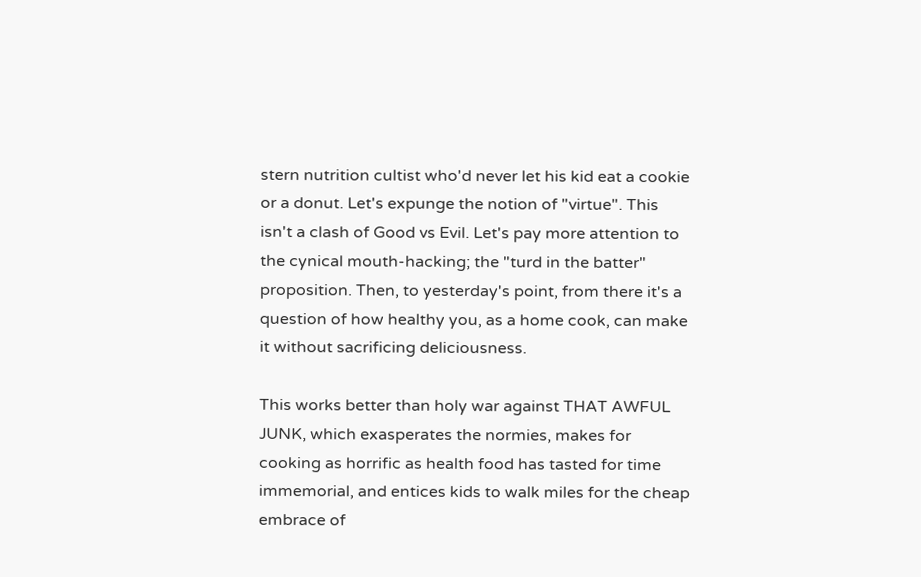stern nutrition cultist who'd never let his kid eat a cookie or a donut. Let's expunge the notion of "virtue". This isn't a clash of Good vs Evil. Let's pay more attention to the cynical mouth-hacking; the "turd in the batter" proposition. Then, to yesterday's point, from there it's a question of how healthy you, as a home cook, can make it without sacrificing deliciousness.

This works better than holy war against THAT AWFUL JUNK, which exasperates the normies, makes for cooking as horrific as health food has tasted for time immemorial, and entices kids to walk miles for the cheap embrace of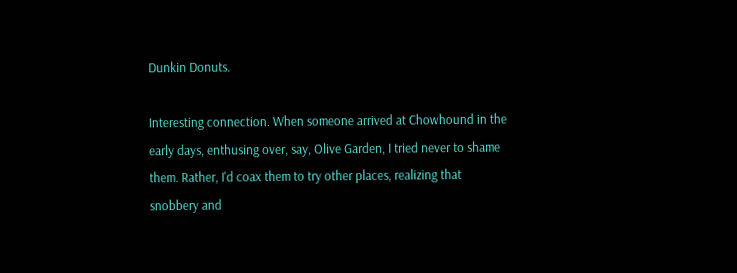Dunkin Donuts.

Interesting connection. When someone arrived at Chowhound in the early days, enthusing over, say, Olive Garden, I tried never to shame them. Rather, I'd coax them to try other places, realizing that snobbery and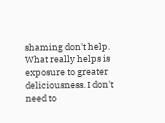shaming don't help. What really helps is exposure to greater deliciousness. I don't need to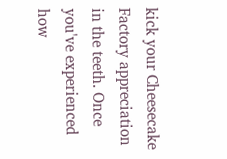kick your Cheesecake Factory appreciation in the teeth. Once you've experienced how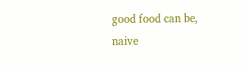good food can be, naive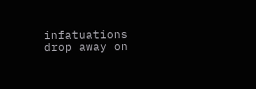infatuations drop away on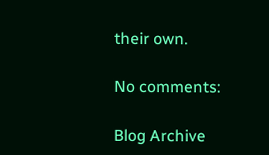their own.

No comments:

Blog Archive